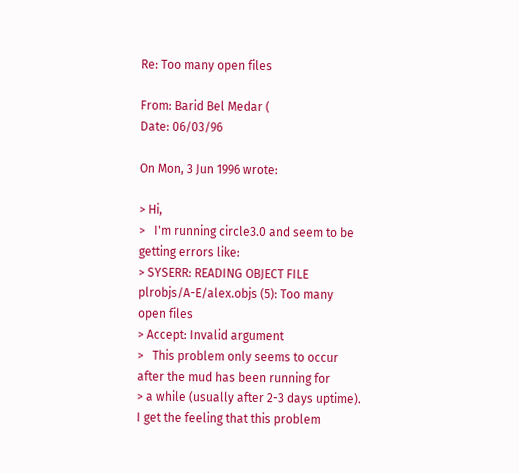Re: Too many open files

From: Barid Bel Medar (
Date: 06/03/96

On Mon, 3 Jun 1996 wrote:

> Hi,
>   I'm running circle3.0 and seem to be getting errors like:
> SYSERR: READING OBJECT FILE plrobjs/A-E/alex.objs (5): Too many open files
> Accept: Invalid argument
>   This problem only seems to occur after the mud has been running for
> a while (usually after 2-3 days uptime).  I get the feeling that this problem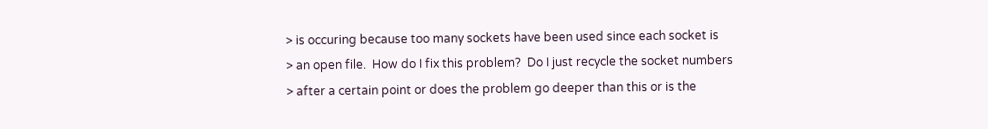> is occuring because too many sockets have been used since each socket is
> an open file.  How do I fix this problem?  Do I just recycle the socket numbers
> after a certain point or does the problem go deeper than this or is the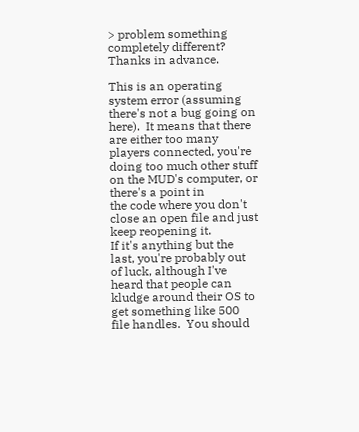> problem something completely different?  Thanks in advance.

This is an operating system error (assuming there's not a bug going on
here).  It means that there are either too many players connected, you're
doing too much other stuff on the MUD's computer, or there's a point in
the code where you don't close an open file and just keep reopening it.
If it's anything but the last, you're probably out of luck, although I've
heard that people can kludge around their OS to get something like 500
file handles.  You should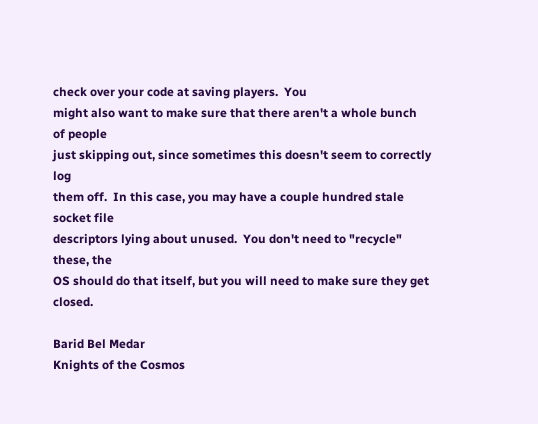check over your code at saving players.  You
might also want to make sure that there aren't a whole bunch of people
just skipping out, since sometimes this doesn't seem to correctly log
them off.  In this case, you may have a couple hundred stale socket file
descriptors lying about unused.  You don't need to "recycle" these, the
OS should do that itself, but you will need to make sure they get closed.

Barid Bel Medar
Knights of the Cosmos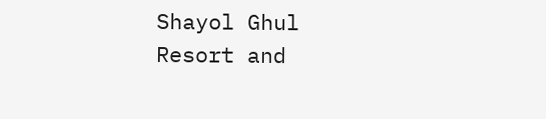Shayol Ghul Resort and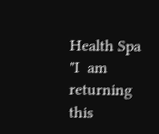Health Spa
"I  am  returning  this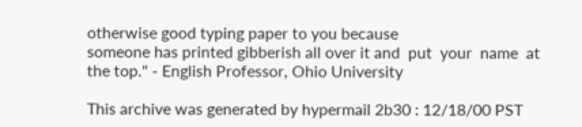otherwise good typing paper to you because
someone has printed gibberish all over it and  put  your  name  at
the top." - English Professor, Ohio University

This archive was generated by hypermail 2b30 : 12/18/00 PST